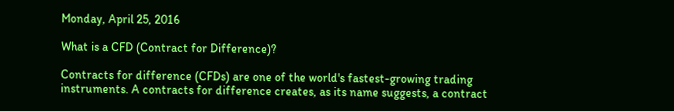Monday, April 25, 2016

What is a CFD (Contract for Difference)?

Contracts for difference (CFDs) are one of the world's fastest-growing trading instruments. A contracts for difference creates, as its name suggests, a contract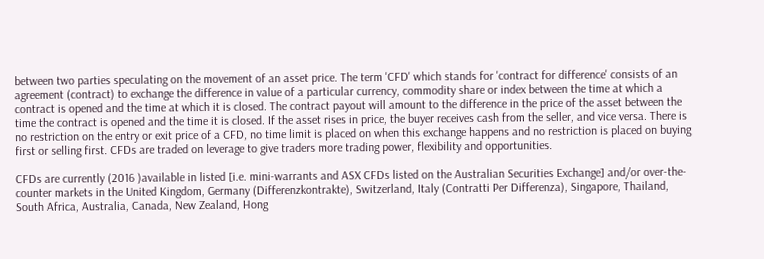between two parties speculating on the movement of an asset price. The term 'CFD' which stands for 'contract for difference' consists of an agreement (contract) to exchange the difference in value of a particular currency, commodity share or index between the time at which a contract is opened and the time at which it is closed. The contract payout will amount to the difference in the price of the asset between the time the contract is opened and the time it is closed. If the asset rises in price, the buyer receives cash from the seller, and vice versa. There is no restriction on the entry or exit price of a CFD, no time limit is placed on when this exchange happens and no restriction is placed on buying first or selling first. CFDs are traded on leverage to give traders more trading power, flexibility and opportunities.

CFDs are currently (2016 )available in listed [i.e. mini-warrants and ASX CFDs listed on the Australian Securities Exchange] and/or over-the-counter markets in the United Kingdom, Germany (Differenzkontrakte), Switzerland, Italy (Contratti Per Differenza), Singapore, Thailand, South Africa, Australia, Canada, New Zealand, Hong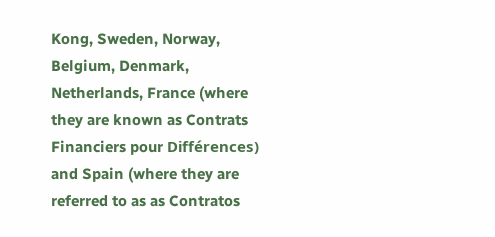Kong, Sweden, Norway, Belgium, Denmark, Netherlands, France (where they are known as Contrats Financiers pour Différences) and Spain (where they are referred to as as Contratos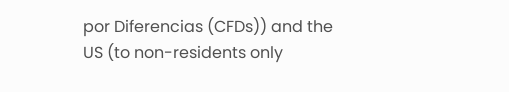por Diferencias (CFDs)) and the US (to non-residents only